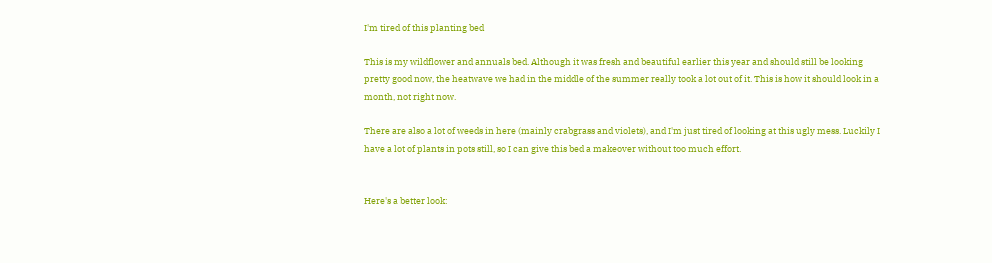I'm tired of this planting bed

This is my wildflower and annuals bed. Although it was fresh and beautiful earlier this year and should still be looking pretty good now, the heatwave we had in the middle of the summer really took a lot out of it. This is how it should look in a month, not right now.

There are also a lot of weeds in here (mainly crabgrass and violets), and I'm just tired of looking at this ugly mess. Luckily I have a lot of plants in pots still, so I can give this bed a makeover without too much effort.


Here's a better look: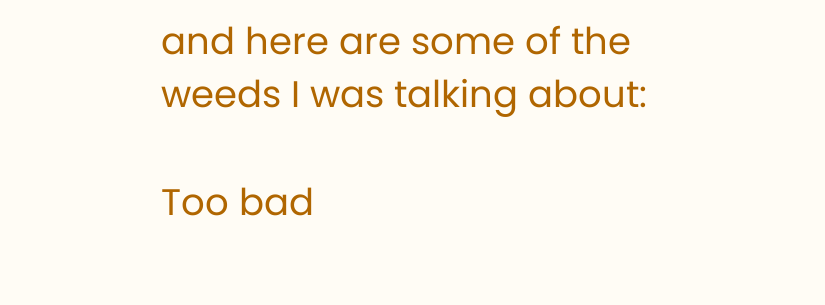and here are some of the weeds I was talking about:

Too bad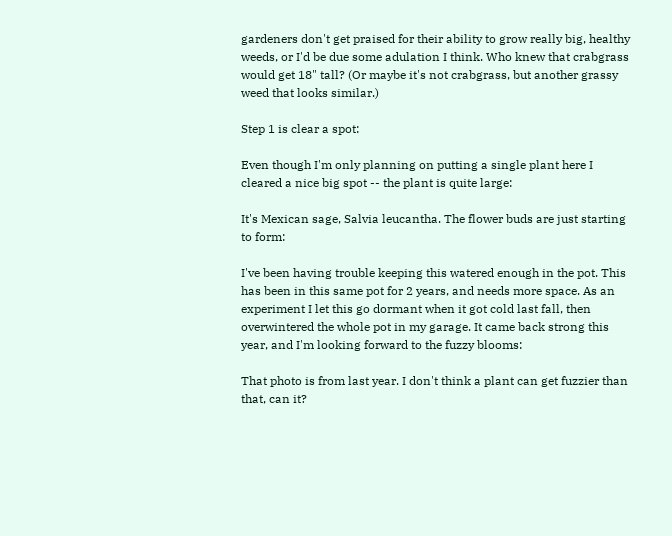gardeners don't get praised for their ability to grow really big, healthy weeds, or I'd be due some adulation I think. Who knew that crabgrass would get 18" tall? (Or maybe it's not crabgrass, but another grassy weed that looks similar.)

Step 1 is clear a spot:

Even though I'm only planning on putting a single plant here I cleared a nice big spot -- the plant is quite large:

It's Mexican sage, Salvia leucantha. The flower buds are just starting to form:

I've been having trouble keeping this watered enough in the pot. This has been in this same pot for 2 years, and needs more space. As an experiment I let this go dormant when it got cold last fall, then overwintered the whole pot in my garage. It came back strong this year, and I'm looking forward to the fuzzy blooms:

That photo is from last year. I don't think a plant can get fuzzier than that, can it?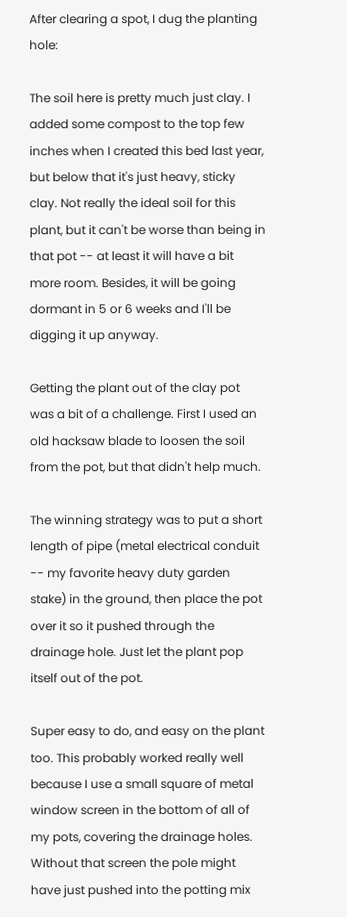After clearing a spot, I dug the planting hole:

The soil here is pretty much just clay. I added some compost to the top few inches when I created this bed last year, but below that it's just heavy, sticky clay. Not really the ideal soil for this plant, but it can't be worse than being in that pot -- at least it will have a bit more room. Besides, it will be going dormant in 5 or 6 weeks and I'll be digging it up anyway.

Getting the plant out of the clay pot was a bit of a challenge. First I used an old hacksaw blade to loosen the soil from the pot, but that didn't help much.

The winning strategy was to put a short length of pipe (metal electrical conduit -- my favorite heavy duty garden stake) in the ground, then place the pot over it so it pushed through the drainage hole. Just let the plant pop itself out of the pot.

Super easy to do, and easy on the plant too. This probably worked really well because I use a small square of metal window screen in the bottom of all of my pots, covering the drainage holes. Without that screen the pole might have just pushed into the potting mix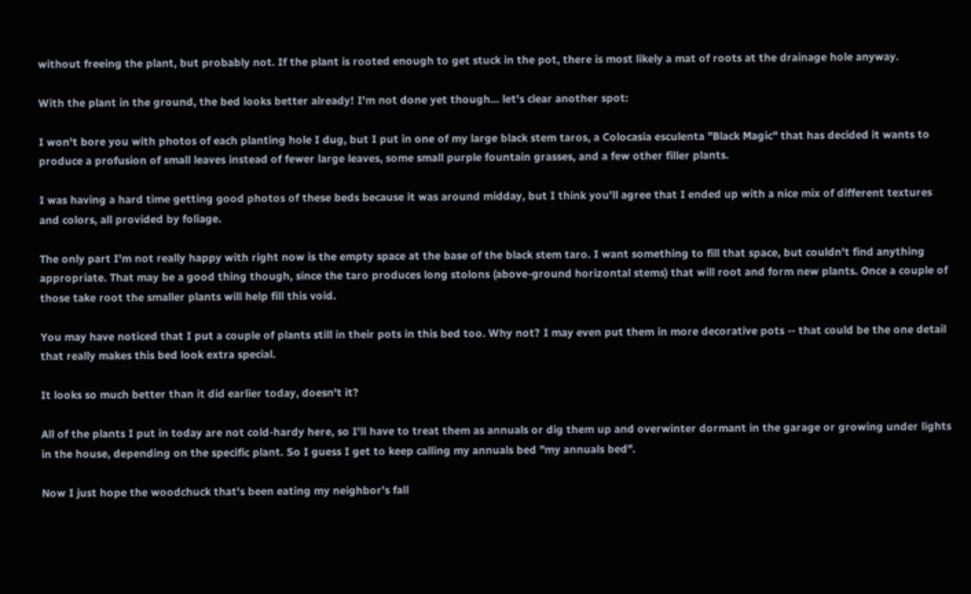without freeing the plant, but probably not. If the plant is rooted enough to get stuck in the pot, there is most likely a mat of roots at the drainage hole anyway.

With the plant in the ground, the bed looks better already! I'm not done yet though... let's clear another spot:

I won't bore you with photos of each planting hole I dug, but I put in one of my large black stem taros, a Colocasia esculenta "Black Magic" that has decided it wants to produce a profusion of small leaves instead of fewer large leaves, some small purple fountain grasses, and a few other filler plants.

I was having a hard time getting good photos of these beds because it was around midday, but I think you'll agree that I ended up with a nice mix of different textures and colors, all provided by foliage.

The only part I'm not really happy with right now is the empty space at the base of the black stem taro. I want something to fill that space, but couldn't find anything appropriate. That may be a good thing though, since the taro produces long stolons (above-ground horizontal stems) that will root and form new plants. Once a couple of those take root the smaller plants will help fill this void.

You may have noticed that I put a couple of plants still in their pots in this bed too. Why not? I may even put them in more decorative pots -- that could be the one detail that really makes this bed look extra special.

It looks so much better than it did earlier today, doesn't it?

All of the plants I put in today are not cold-hardy here, so I'll have to treat them as annuals or dig them up and overwinter dormant in the garage or growing under lights in the house, depending on the specific plant. So I guess I get to keep calling my annuals bed "my annuals bed".

Now I just hope the woodchuck that's been eating my neighbor's fall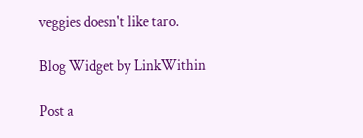veggies doesn't like taro.

Blog Widget by LinkWithin

Post a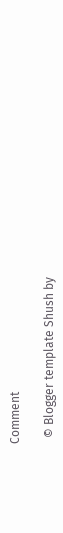Comment

  © Blogger template Shush by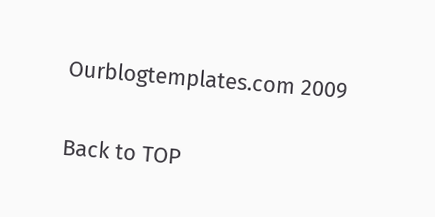Ourblogtemplates.com 2009

Back to TOP